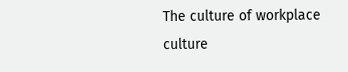The culture of workplace culture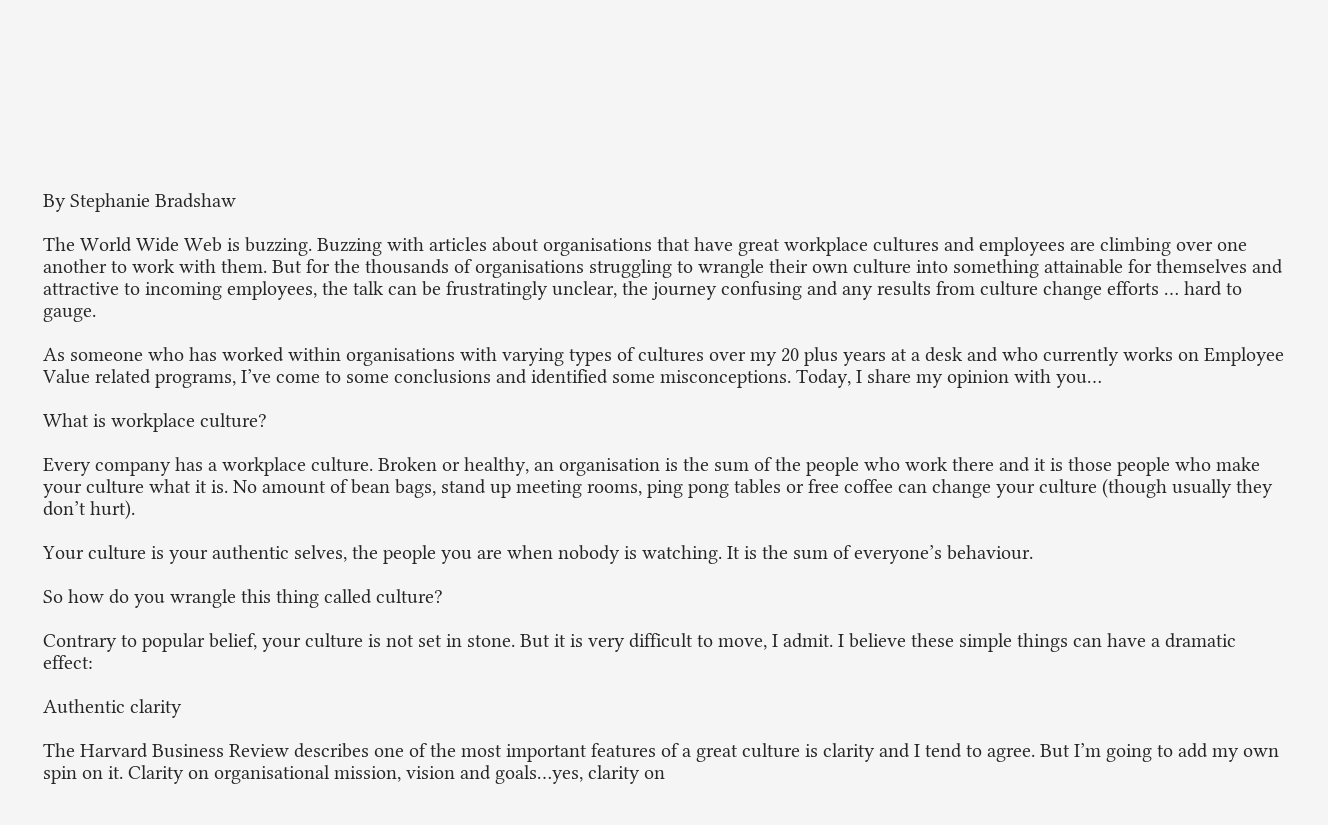By Stephanie Bradshaw

The World Wide Web is buzzing. Buzzing with articles about organisations that have great workplace cultures and employees are climbing over one another to work with them. But for the thousands of organisations struggling to wrangle their own culture into something attainable for themselves and attractive to incoming employees, the talk can be frustratingly unclear, the journey confusing and any results from culture change efforts … hard to gauge.

As someone who has worked within organisations with varying types of cultures over my 20 plus years at a desk and who currently works on Employee Value related programs, I’ve come to some conclusions and identified some misconceptions. Today, I share my opinion with you…

What is workplace culture?

Every company has a workplace culture. Broken or healthy, an organisation is the sum of the people who work there and it is those people who make your culture what it is. No amount of bean bags, stand up meeting rooms, ping pong tables or free coffee can change your culture (though usually they don’t hurt).

Your culture is your authentic selves, the people you are when nobody is watching. It is the sum of everyone’s behaviour.

So how do you wrangle this thing called culture?

Contrary to popular belief, your culture is not set in stone. But it is very difficult to move, I admit. I believe these simple things can have a dramatic effect:

Authentic clarity

The Harvard Business Review describes one of the most important features of a great culture is clarity and I tend to agree. But I’m going to add my own spin on it. Clarity on organisational mission, vision and goals…yes, clarity on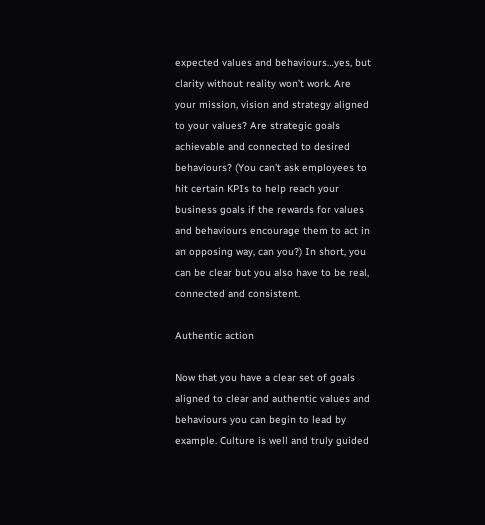expected values and behaviours…yes, but clarity without reality won’t work. Are your mission, vision and strategy aligned to your values? Are strategic goals achievable and connected to desired behaviours? (You can’t ask employees to hit certain KPIs to help reach your business goals if the rewards for values and behaviours encourage them to act in an opposing way, can you?) In short, you can be clear but you also have to be real, connected and consistent.

Authentic action

Now that you have a clear set of goals aligned to clear and authentic values and behaviours you can begin to lead by example. Culture is well and truly guided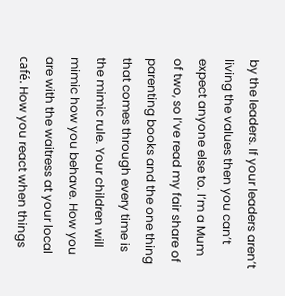by the leaders. If your leaders aren’t living the values then you can’t expect anyone else to. I’m a Mum of two, so I’ve read my fair share of parenting books and the one thing that comes through every time is the mimic rule. Your children will mimic how you behave. How you are with the waitress at your local café. How you react when things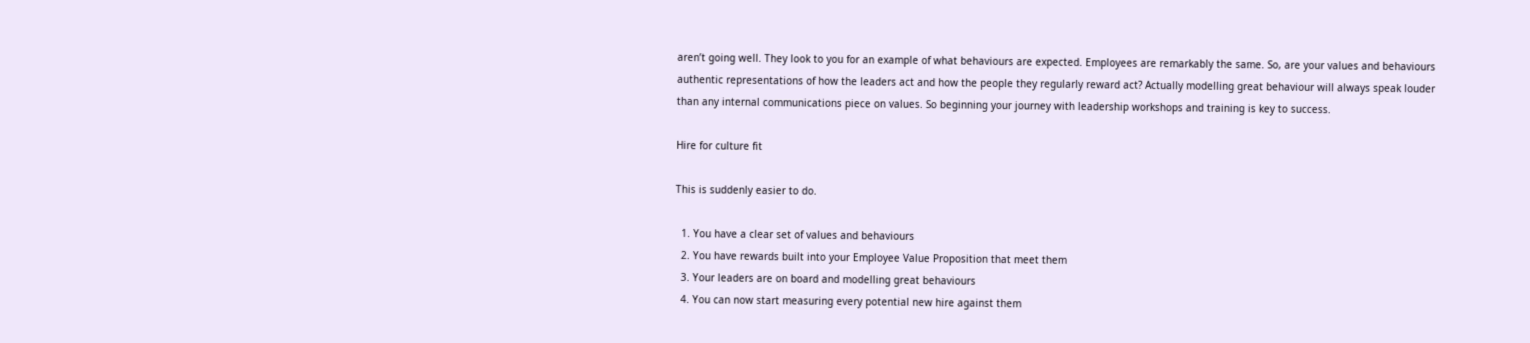aren’t going well. They look to you for an example of what behaviours are expected. Employees are remarkably the same. So, are your values and behaviours authentic representations of how the leaders act and how the people they regularly reward act? Actually modelling great behaviour will always speak louder than any internal communications piece on values. So beginning your journey with leadership workshops and training is key to success.

Hire for culture fit

This is suddenly easier to do.

  1. You have a clear set of values and behaviours
  2. You have rewards built into your Employee Value Proposition that meet them
  3. Your leaders are on board and modelling great behaviours
  4. You can now start measuring every potential new hire against them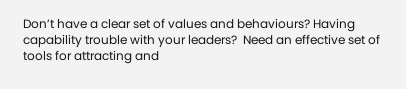Don’t have a clear set of values and behaviours? Having capability trouble with your leaders?  Need an effective set of tools for attracting and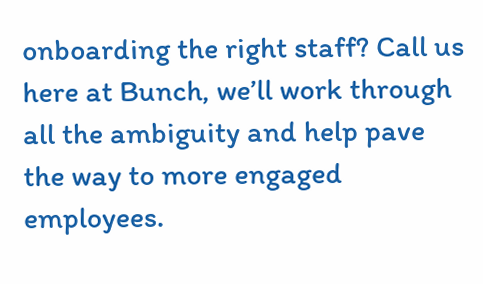onboarding the right staff? Call us here at Bunch, we’ll work through all the ambiguity and help pave the way to more engaged employees.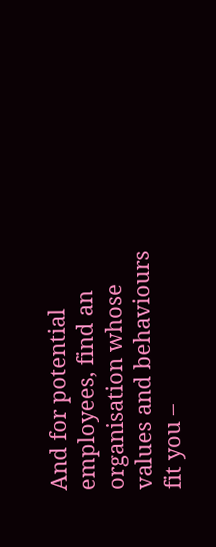And for potential employees, find an organisation whose values and behaviours fit you –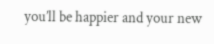you’ll be happier and your new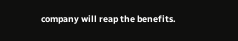company will reap the benefits.